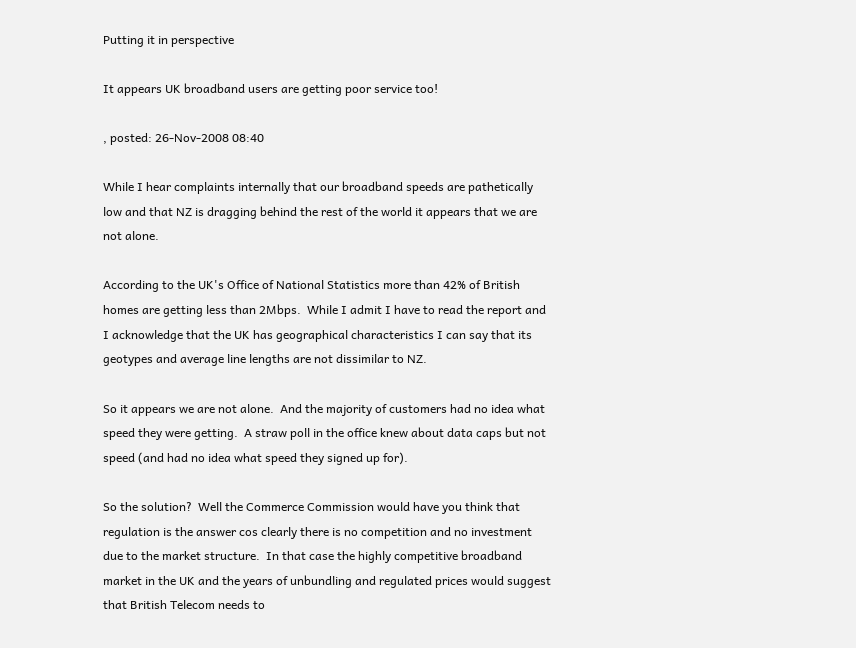Putting it in perspective

It appears UK broadband users are getting poor service too!

, posted: 26-Nov-2008 08:40

While I hear complaints internally that our broadband speeds are pathetically low and that NZ is dragging behind the rest of the world it appears that we are not alone.

According to the UK's Office of National Statistics more than 42% of British homes are getting less than 2Mbps.  While I admit I have to read the report and I acknowledge that the UK has geographical characteristics I can say that its geotypes and average line lengths are not dissimilar to NZ.

So it appears we are not alone.  And the majority of customers had no idea what speed they were getting.  A straw poll in the office knew about data caps but not speed (and had no idea what speed they signed up for).

So the solution?  Well the Commerce Commission would have you think that regulation is the answer cos clearly there is no competition and no investment due to the market structure.  In that case the highly competitive broadband market in the UK and the years of unbundling and regulated prices would suggest that British Telecom needs to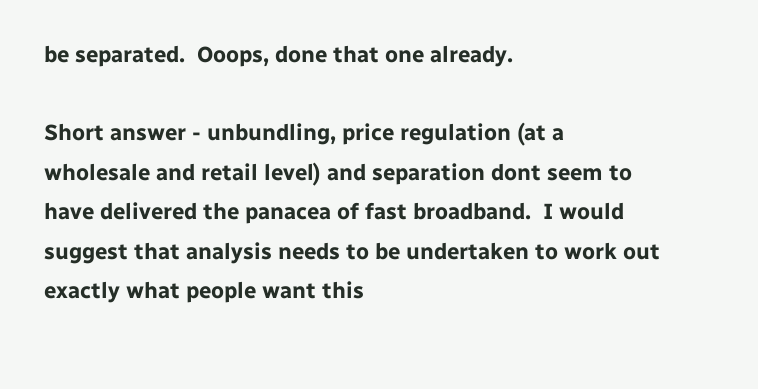be separated.  Ooops, done that one already.

Short answer - unbundling, price regulation (at a wholesale and retail level) and separation dont seem to have delivered the panacea of fast broadband.  I would suggest that analysis needs to be undertaken to work out exactly what people want this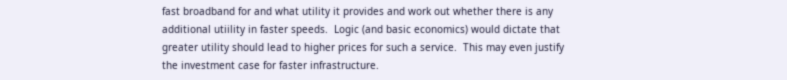fast broadband for and what utility it provides and work out whether there is any additional utiility in faster speeds.  Logic (and basic economics) would dictate that greater utility should lead to higher prices for such a service.  This may even justify the investment case for faster infrastructure.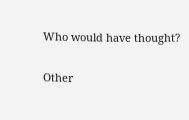Who would have thought?

Other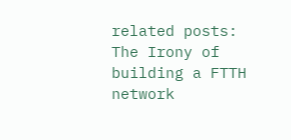related posts:
The Irony of building a FTTH network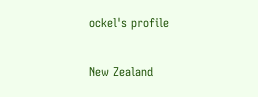ockel's profile

New Zealand